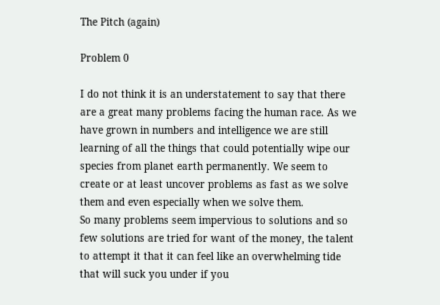The Pitch (again)

Problem 0

I do not think it is an understatement to say that there are a great many problems facing the human race. As we have grown in numbers and intelligence we are still learning of all the things that could potentially wipe our species from planet earth permanently. We seem to create or at least uncover problems as fast as we solve them and even especially when we solve them.
So many problems seem impervious to solutions and so few solutions are tried for want of the money, the talent to attempt it that it can feel like an overwhelming tide that will suck you under if you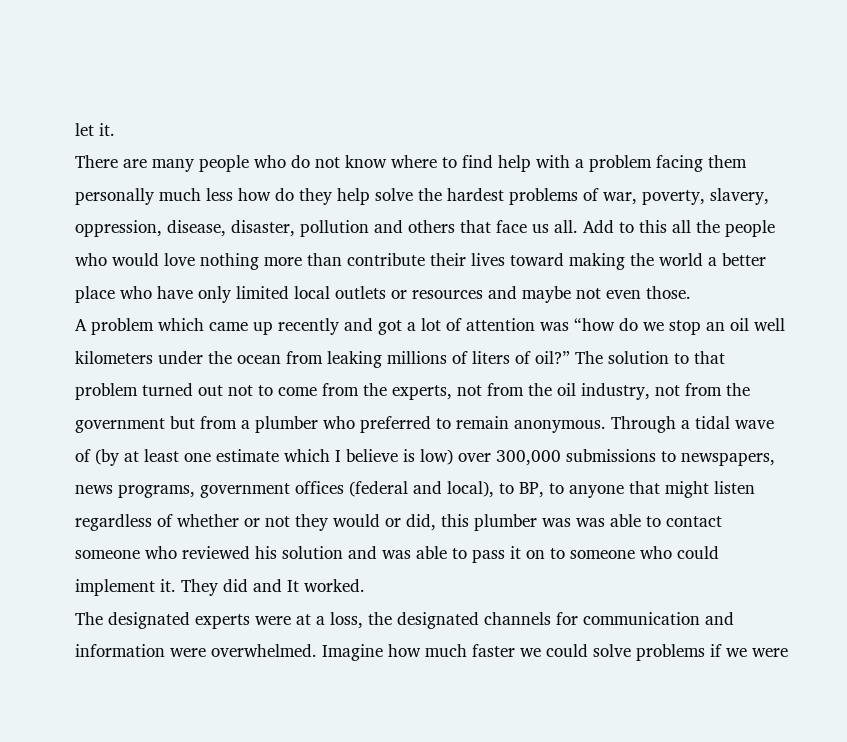let it.
There are many people who do not know where to find help with a problem facing them personally much less how do they help solve the hardest problems of war, poverty, slavery, oppression, disease, disaster, pollution and others that face us all. Add to this all the people who would love nothing more than contribute their lives toward making the world a better place who have only limited local outlets or resources and maybe not even those.
A problem which came up recently and got a lot of attention was “how do we stop an oil well kilometers under the ocean from leaking millions of liters of oil?” The solution to that problem turned out not to come from the experts, not from the oil industry, not from the government but from a plumber who preferred to remain anonymous. Through a tidal wave of (by at least one estimate which I believe is low) over 300,000 submissions to newspapers, news programs, government offices (federal and local), to BP, to anyone that might listen regardless of whether or not they would or did, this plumber was was able to contact someone who reviewed his solution and was able to pass it on to someone who could implement it. They did and It worked.
The designated experts were at a loss, the designated channels for communication and information were overwhelmed. Imagine how much faster we could solve problems if we were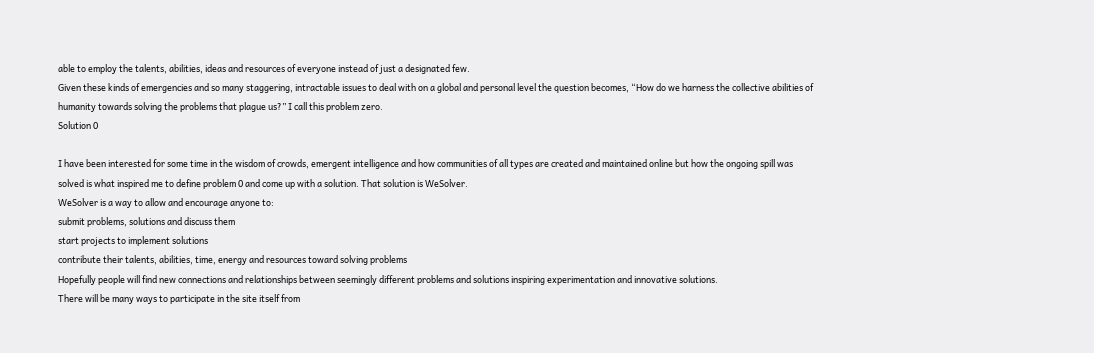able to employ the talents, abilities, ideas and resources of everyone instead of just a designated few.
Given these kinds of emergencies and so many staggering, intractable issues to deal with on a global and personal level the question becomes, “How do we harness the collective abilities of humanity towards solving the problems that plague us?” I call this problem zero.
Solution 0

I have been interested for some time in the wisdom of crowds, emergent intelligence and how communities of all types are created and maintained online but how the ongoing spill was solved is what inspired me to define problem 0 and come up with a solution. That solution is WeSolver.
WeSolver is a way to allow and encourage anyone to:
submit problems, solutions and discuss them
start projects to implement solutions
contribute their talents, abilities, time, energy and resources toward solving problems
Hopefully people will find new connections and relationships between seemingly different problems and solutions inspiring experimentation and innovative solutions.
There will be many ways to participate in the site itself from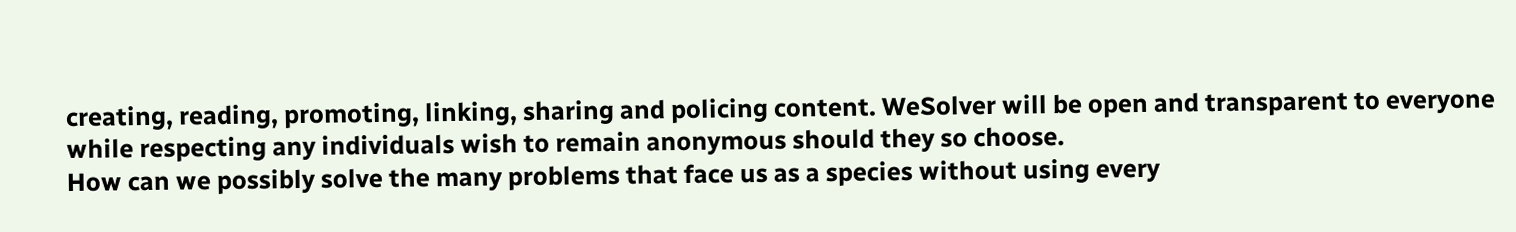creating, reading, promoting, linking, sharing and policing content. WeSolver will be open and transparent to everyone while respecting any individuals wish to remain anonymous should they so choose.
How can we possibly solve the many problems that face us as a species without using every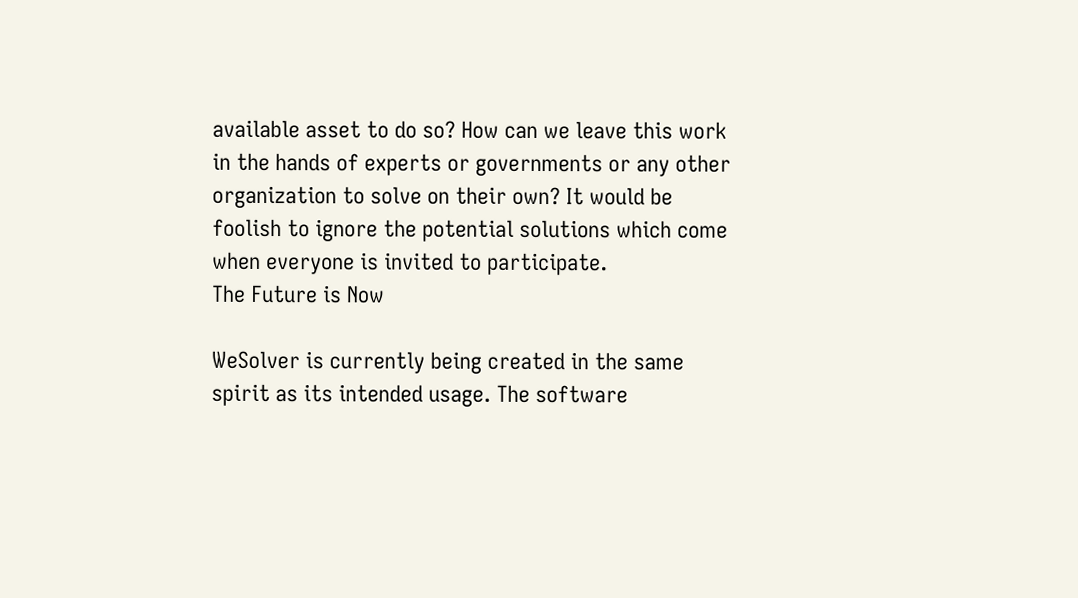available asset to do so? How can we leave this work in the hands of experts or governments or any other organization to solve on their own? It would be foolish to ignore the potential solutions which come when everyone is invited to participate.
The Future is Now

WeSolver is currently being created in the same spirit as its intended usage. The software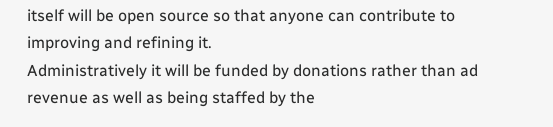itself will be open source so that anyone can contribute to improving and refining it.
Administratively it will be funded by donations rather than ad revenue as well as being staffed by the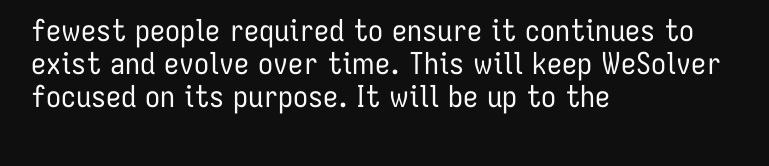fewest people required to ensure it continues to exist and evolve over time. This will keep WeSolver focused on its purpose. It will be up to the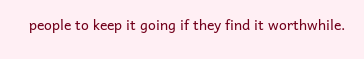people to keep it going if they find it worthwhile.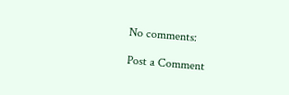No comments:

Post a Comment